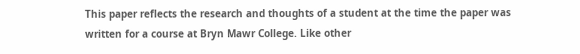This paper reflects the research and thoughts of a student at the time the paper was written for a course at Bryn Mawr College. Like other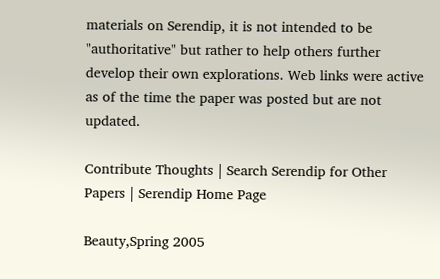materials on Serendip, it is not intended to be "authoritative" but rather to help others further develop their own explorations. Web links were active as of the time the paper was posted but are not updated.

Contribute Thoughts | Search Serendip for Other Papers | Serendip Home Page

Beauty,Spring 2005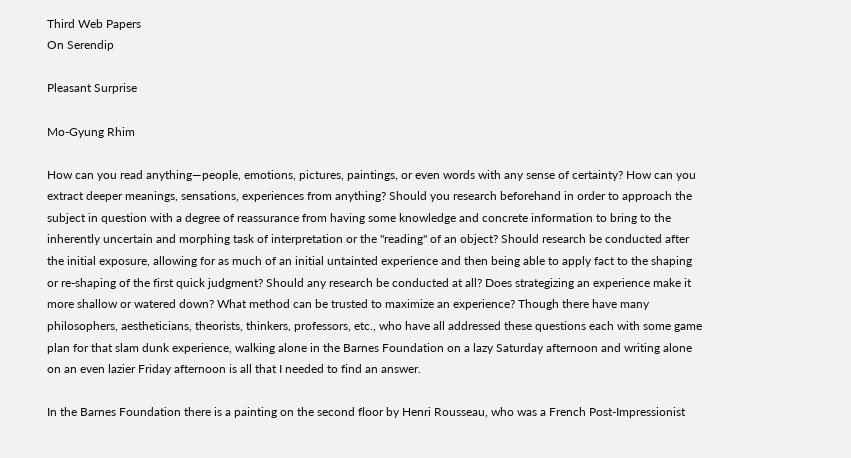Third Web Papers
On Serendip

Pleasant Surprise

Mo-Gyung Rhim

How can you read anything—people, emotions, pictures, paintings, or even words with any sense of certainty? How can you extract deeper meanings, sensations, experiences from anything? Should you research beforehand in order to approach the subject in question with a degree of reassurance from having some knowledge and concrete information to bring to the inherently uncertain and morphing task of interpretation or the "reading" of an object? Should research be conducted after the initial exposure, allowing for as much of an initial untainted experience and then being able to apply fact to the shaping or re-shaping of the first quick judgment? Should any research be conducted at all? Does strategizing an experience make it more shallow or watered down? What method can be trusted to maximize an experience? Though there have many philosophers, aestheticians, theorists, thinkers, professors, etc., who have all addressed these questions each with some game plan for that slam dunk experience, walking alone in the Barnes Foundation on a lazy Saturday afternoon and writing alone on an even lazier Friday afternoon is all that I needed to find an answer.

In the Barnes Foundation there is a painting on the second floor by Henri Rousseau, who was a French Post-Impressionist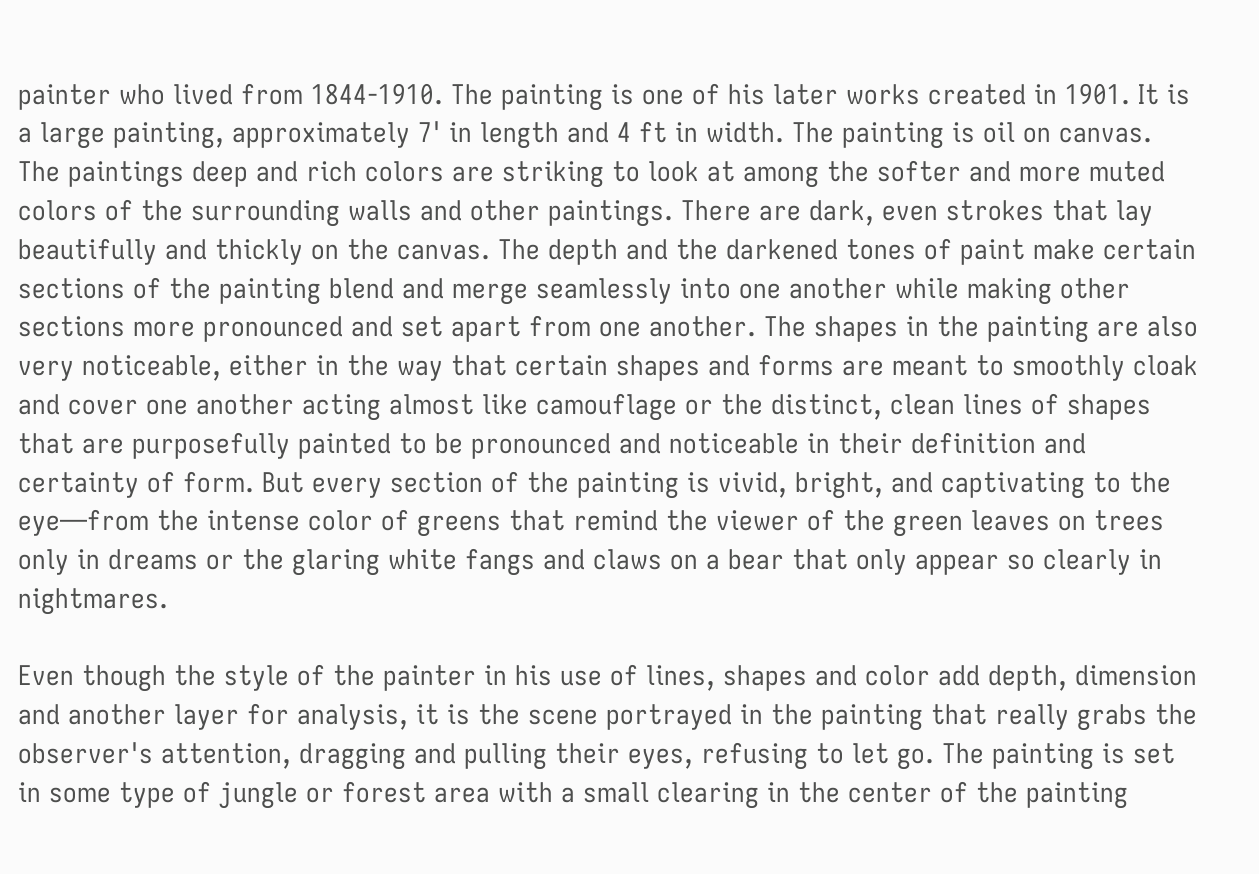painter who lived from 1844-1910. The painting is one of his later works created in 1901. It is a large painting, approximately 7' in length and 4 ft in width. The painting is oil on canvas. The paintings deep and rich colors are striking to look at among the softer and more muted colors of the surrounding walls and other paintings. There are dark, even strokes that lay beautifully and thickly on the canvas. The depth and the darkened tones of paint make certain sections of the painting blend and merge seamlessly into one another while making other sections more pronounced and set apart from one another. The shapes in the painting are also very noticeable, either in the way that certain shapes and forms are meant to smoothly cloak and cover one another acting almost like camouflage or the distinct, clean lines of shapes that are purposefully painted to be pronounced and noticeable in their definition and certainty of form. But every section of the painting is vivid, bright, and captivating to the eye—from the intense color of greens that remind the viewer of the green leaves on trees only in dreams or the glaring white fangs and claws on a bear that only appear so clearly in nightmares.

Even though the style of the painter in his use of lines, shapes and color add depth, dimension and another layer for analysis, it is the scene portrayed in the painting that really grabs the observer's attention, dragging and pulling their eyes, refusing to let go. The painting is set in some type of jungle or forest area with a small clearing in the center of the painting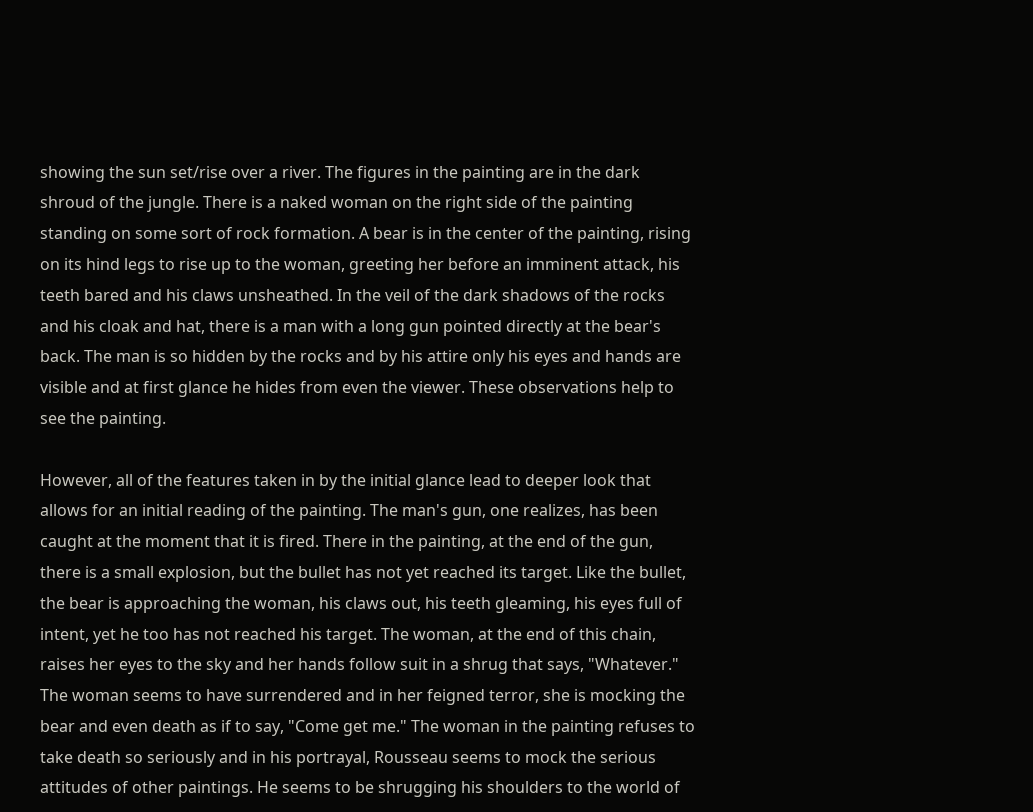showing the sun set/rise over a river. The figures in the painting are in the dark shroud of the jungle. There is a naked woman on the right side of the painting standing on some sort of rock formation. A bear is in the center of the painting, rising on its hind legs to rise up to the woman, greeting her before an imminent attack, his teeth bared and his claws unsheathed. In the veil of the dark shadows of the rocks and his cloak and hat, there is a man with a long gun pointed directly at the bear's back. The man is so hidden by the rocks and by his attire only his eyes and hands are visible and at first glance he hides from even the viewer. These observations help to see the painting.

However, all of the features taken in by the initial glance lead to deeper look that allows for an initial reading of the painting. The man's gun, one realizes, has been caught at the moment that it is fired. There in the painting, at the end of the gun, there is a small explosion, but the bullet has not yet reached its target. Like the bullet, the bear is approaching the woman, his claws out, his teeth gleaming, his eyes full of intent, yet he too has not reached his target. The woman, at the end of this chain, raises her eyes to the sky and her hands follow suit in a shrug that says, "Whatever." The woman seems to have surrendered and in her feigned terror, she is mocking the bear and even death as if to say, "Come get me." The woman in the painting refuses to take death so seriously and in his portrayal, Rousseau seems to mock the serious attitudes of other paintings. He seems to be shrugging his shoulders to the world of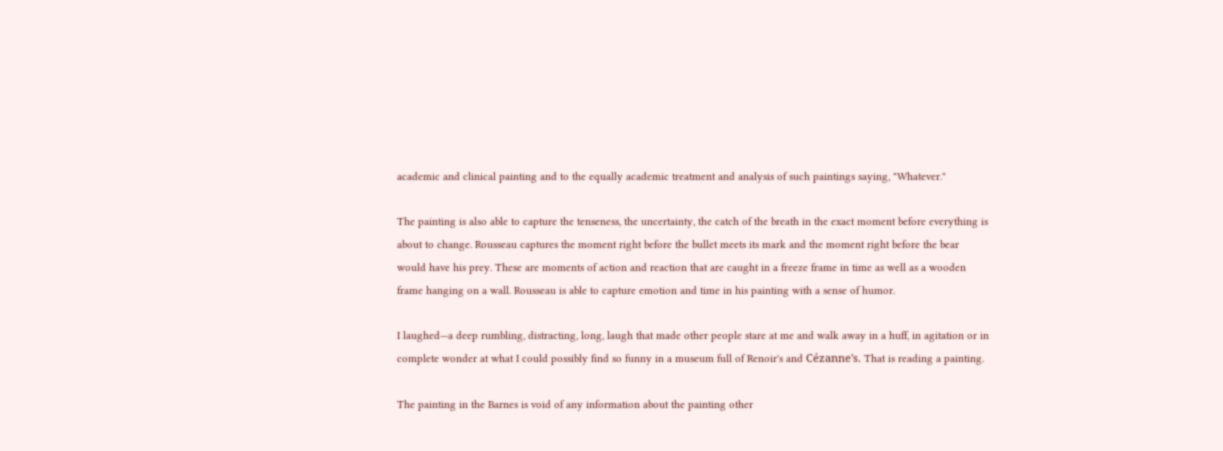academic and clinical painting and to the equally academic treatment and analysis of such paintings saying, "Whatever."

The painting is also able to capture the tenseness, the uncertainty, the catch of the breath in the exact moment before everything is about to change. Rousseau captures the moment right before the bullet meets its mark and the moment right before the bear would have his prey. These are moments of action and reaction that are caught in a freeze frame in time as well as a wooden frame hanging on a wall. Rousseau is able to capture emotion and time in his painting with a sense of humor.

I laughed—a deep rumbling, distracting, long, laugh that made other people stare at me and walk away in a huff, in agitation or in complete wonder at what I could possibly find so funny in a museum full of Renoir's and Cézanne's. That is reading a painting.

The painting in the Barnes is void of any information about the painting other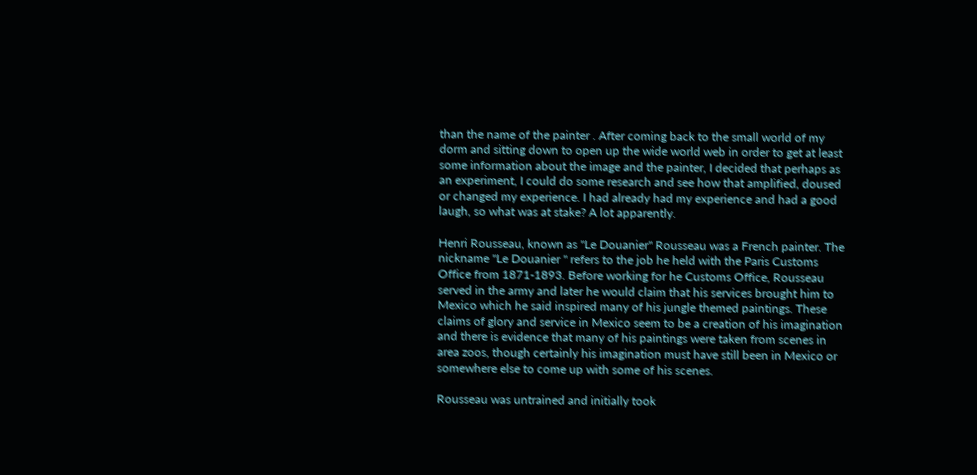than the name of the painter . After coming back to the small world of my dorm and sitting down to open up the wide world web in order to get at least some information about the image and the painter, I decided that perhaps as an experiment, I could do some research and see how that amplified, doused or changed my experience. I had already had my experience and had a good laugh, so what was at stake? A lot apparently.

Henri Rousseau, known as "Le Douanier" Rousseau was a French painter. The nickname "Le Douanier " refers to the job he held with the Paris Customs Office from 1871-1893. Before working for he Customs Office, Rousseau served in the army and later he would claim that his services brought him to Mexico which he said inspired many of his jungle themed paintings. These claims of glory and service in Mexico seem to be a creation of his imagination and there is evidence that many of his paintings were taken from scenes in area zoos, though certainly his imagination must have still been in Mexico or somewhere else to come up with some of his scenes.

Rousseau was untrained and initially took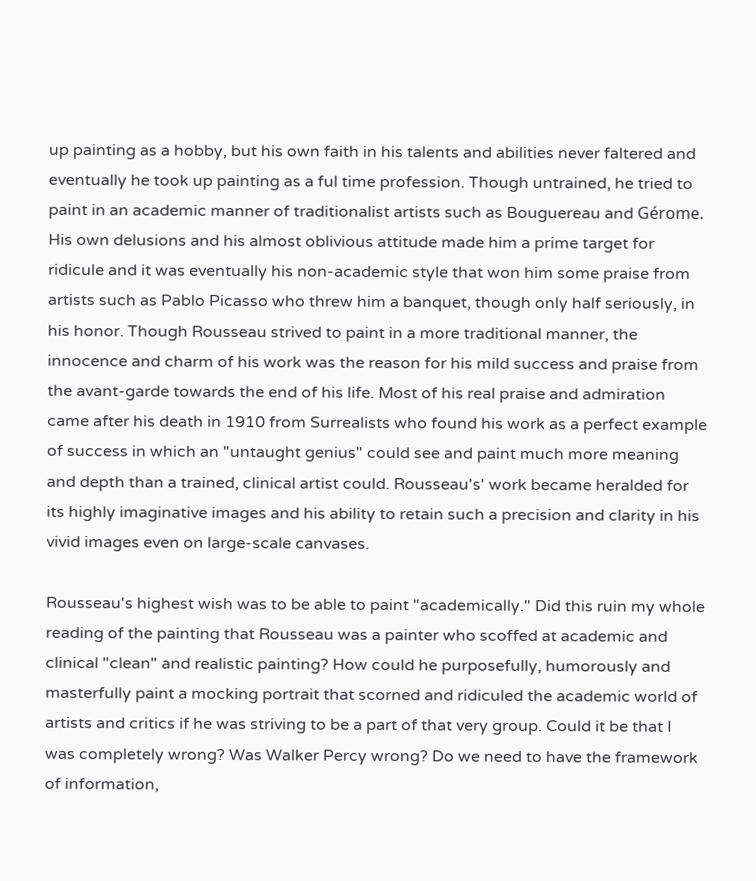up painting as a hobby, but his own faith in his talents and abilities never faltered and eventually he took up painting as a ful time profession. Though untrained, he tried to paint in an academic manner of traditionalist artists such as Bouguereau and Gérome. His own delusions and his almost oblivious attitude made him a prime target for ridicule and it was eventually his non-academic style that won him some praise from artists such as Pablo Picasso who threw him a banquet, though only half seriously, in his honor. Though Rousseau strived to paint in a more traditional manner, the innocence and charm of his work was the reason for his mild success and praise from the avant-garde towards the end of his life. Most of his real praise and admiration came after his death in 1910 from Surrealists who found his work as a perfect example of success in which an "untaught genius" could see and paint much more meaning and depth than a trained, clinical artist could. Rousseau's' work became heralded for its highly imaginative images and his ability to retain such a precision and clarity in his vivid images even on large-scale canvases.

Rousseau's highest wish was to be able to paint "academically." Did this ruin my whole reading of the painting that Rousseau was a painter who scoffed at academic and clinical "clean" and realistic painting? How could he purposefully, humorously and masterfully paint a mocking portrait that scorned and ridiculed the academic world of artists and critics if he was striving to be a part of that very group. Could it be that I was completely wrong? Was Walker Percy wrong? Do we need to have the framework of information,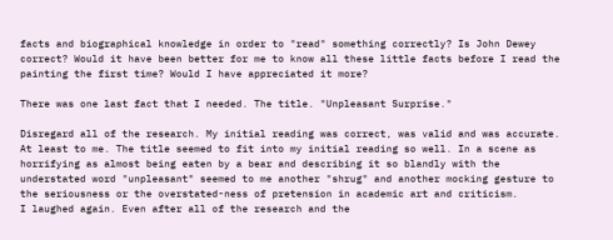facts and biographical knowledge in order to "read" something correctly? Is John Dewey correct? Would it have been better for me to know all these little facts before I read the painting the first time? Would I have appreciated it more?

There was one last fact that I needed. The title. "Unpleasant Surprise."

Disregard all of the research. My initial reading was correct, was valid and was accurate. At least to me. The title seemed to fit into my initial reading so well. In a scene as horrifying as almost being eaten by a bear and describing it so blandly with the understated word "unpleasant" seemed to me another "shrug" and another mocking gesture to the seriousness or the overstated-ness of pretension in academic art and criticism.
I laughed again. Even after all of the research and the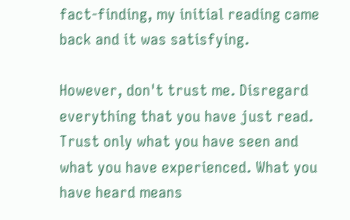fact-finding, my initial reading came back and it was satisfying.

However, don't trust me. Disregard everything that you have just read. Trust only what you have seen and what you have experienced. What you have heard means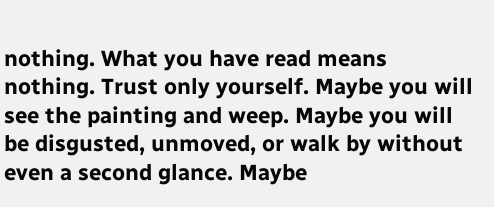nothing. What you have read means nothing. Trust only yourself. Maybe you will see the painting and weep. Maybe you will be disgusted, unmoved, or walk by without even a second glance. Maybe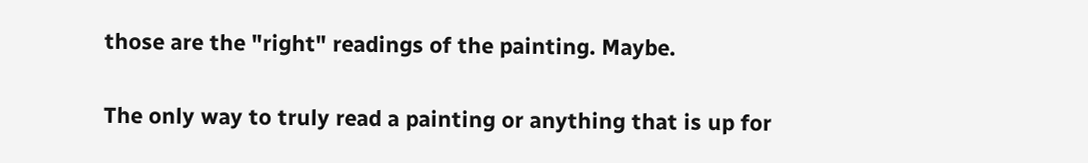those are the "right" readings of the painting. Maybe.

The only way to truly read a painting or anything that is up for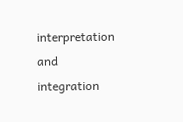interpretation and integration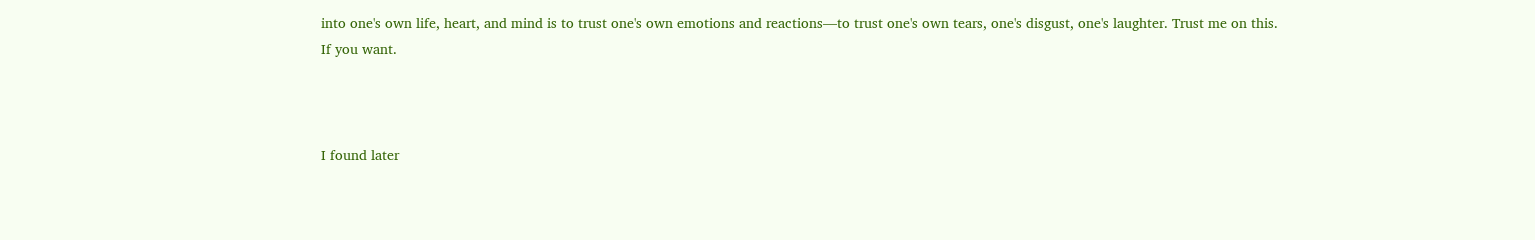into one's own life, heart, and mind is to trust one's own emotions and reactions—to trust one's own tears, one's disgust, one's laughter. Trust me on this. If you want.



I found later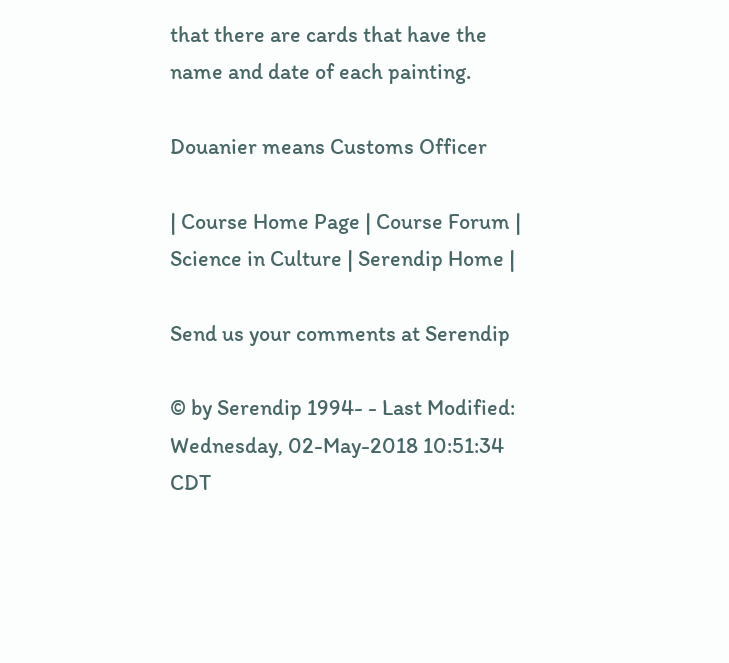that there are cards that have the name and date of each painting.

Douanier means Customs Officer

| Course Home Page | Course Forum | Science in Culture | Serendip Home |

Send us your comments at Serendip

© by Serendip 1994- - Last Modified: Wednesday, 02-May-2018 10:51:34 CDT